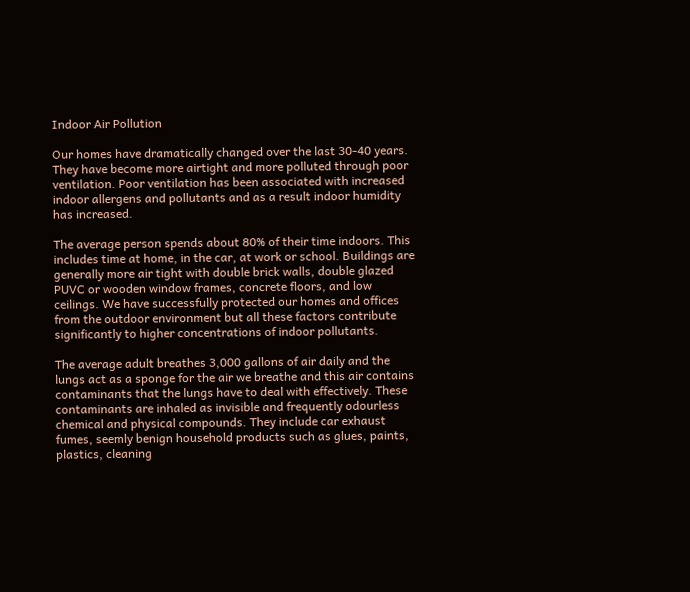Indoor Air Pollution

Our homes have dramatically changed over the last 30-40 years. They have become more airtight and more polluted through poor ventilation. Poor ventilation has been associated with increased indoor allergens and pollutants and as a result indoor humidity has increased.

The average person spends about 80% of their time indoors. This includes time at home, in the car, at work or school. Buildings are generally more air tight with double brick walls, double glazed PUVC or wooden window frames, concrete floors, and low ceilings. We have successfully protected our homes and offices from the outdoor environment but all these factors contribute significantly to higher concentrations of indoor pollutants.

The average adult breathes 3,000 gallons of air daily and the lungs act as a sponge for the air we breathe and this air contains contaminants that the lungs have to deal with effectively. These contaminants are inhaled as invisible and frequently odourless chemical and physical compounds. They include car exhaust fumes, seemly benign household products such as glues, paints, plastics, cleaning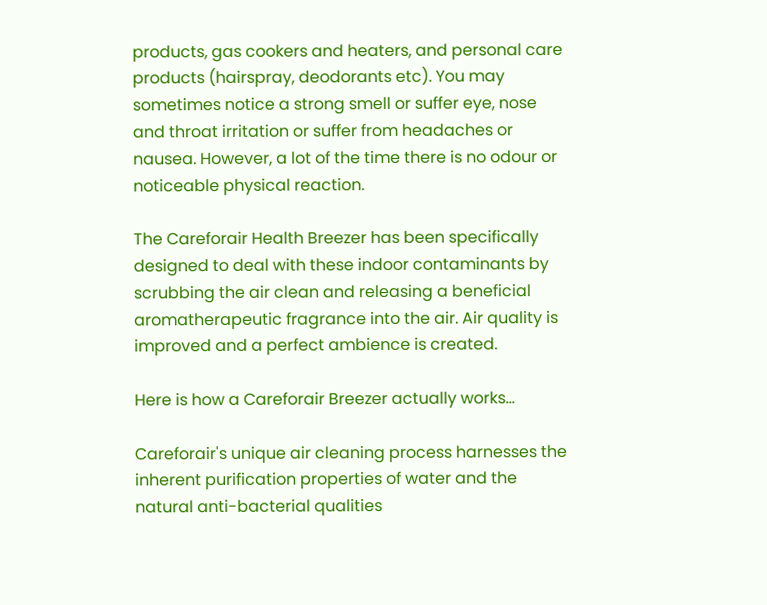products, gas cookers and heaters, and personal care products (hairspray, deodorants etc). You may sometimes notice a strong smell or suffer eye, nose and throat irritation or suffer from headaches or nausea. However, a lot of the time there is no odour or noticeable physical reaction.

The Careforair Health Breezer has been specifically designed to deal with these indoor contaminants by scrubbing the air clean and releasing a beneficial aromatherapeutic fragrance into the air. Air quality is improved and a perfect ambience is created.

Here is how a Careforair Breezer actually works...

Careforair's unique air cleaning process harnesses the inherent purification properties of water and the natural anti-bacterial qualities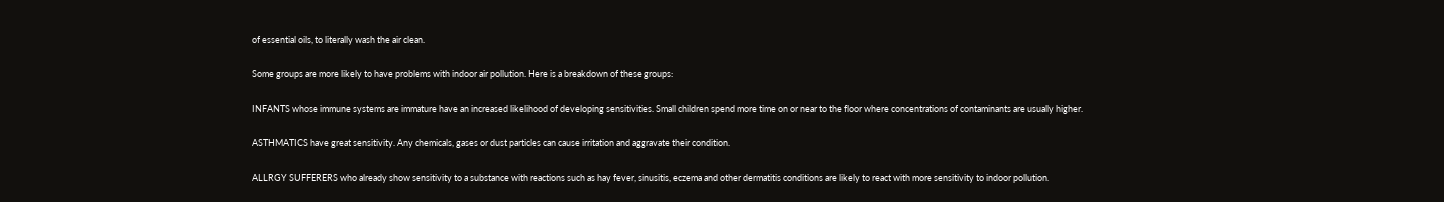of essential oils, to literally wash the air clean.

Some groups are more likely to have problems with indoor air pollution. Here is a breakdown of these groups:

INFANTS whose immune systems are immature have an increased likelihood of developing sensitivities. Small children spend more time on or near to the floor where concentrations of contaminants are usually higher.

ASTHMATICS have great sensitivity. Any chemicals, gases or dust particles can cause irritation and aggravate their condition.

ALLRGY SUFFERERS who already show sensitivity to a substance with reactions such as hay fever, sinusitis, eczema and other dermatitis conditions are likely to react with more sensitivity to indoor pollution.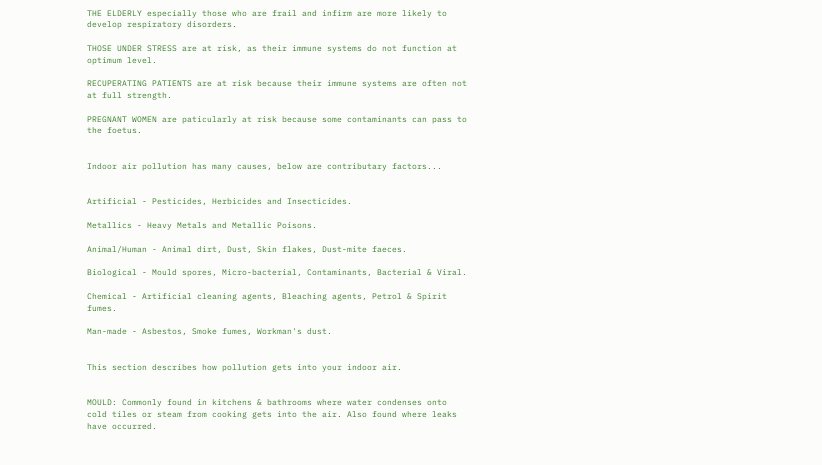THE ELDERLY especially those who are frail and infirm are more likely to develop respiratory disorders.

THOSE UNDER STRESS are at risk, as their immune systems do not function at optimum level.

RECUPERATING PATIENTS are at risk because their immune systems are often not at full strength.

PREGNANT WOMEN are paticularly at risk because some contaminants can pass to the foetus.


Indoor air pollution has many causes, below are contributary factors...


Artificial - Pesticides, Herbicides and Insecticides.

Metallics - Heavy Metals and Metallic Poisons.

Animal/Human - Animal dirt, Dust, Skin flakes, Dust-mite faeces.

Biological - Mould spores, Micro-bacterial, Contaminants, Bacterial & Viral.

Chemical - Artificial cleaning agents, Bleaching agents, Petrol & Spirit fumes.

Man-made - Asbestos, Smoke fumes, Workman's dust.


This section describes how pollution gets into your indoor air.


MOULD: Commonly found in kitchens & bathrooms where water condenses onto cold tiles or steam from cooking gets into the air. Also found where leaks have occurred.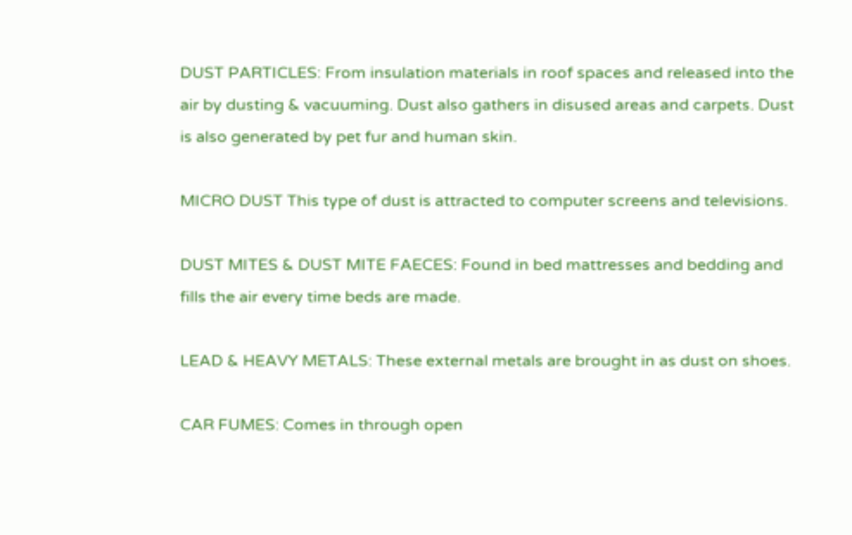DUST PARTICLES: From insulation materials in roof spaces and released into the air by dusting & vacuuming. Dust also gathers in disused areas and carpets. Dust is also generated by pet fur and human skin.

MICRO DUST This type of dust is attracted to computer screens and televisions.

DUST MITES & DUST MITE FAECES: Found in bed mattresses and bedding and fills the air every time beds are made.

LEAD & HEAVY METALS: These external metals are brought in as dust on shoes.

CAR FUMES: Comes in through open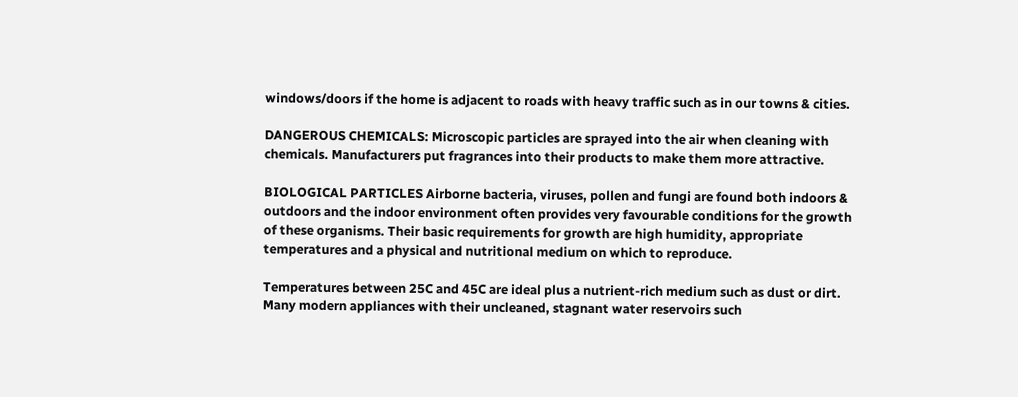windows/doors if the home is adjacent to roads with heavy traffic such as in our towns & cities.

DANGEROUS CHEMICALS: Microscopic particles are sprayed into the air when cleaning with chemicals. Manufacturers put fragrances into their products to make them more attractive.

BIOLOGICAL PARTICLES Airborne bacteria, viruses, pollen and fungi are found both indoors & outdoors and the indoor environment often provides very favourable conditions for the growth of these organisms. Their basic requirements for growth are high humidity, appropriate temperatures and a physical and nutritional medium on which to reproduce.

Temperatures between 25C and 45C are ideal plus a nutrient-rich medium such as dust or dirt. Many modern appliances with their uncleaned, stagnant water reservoirs such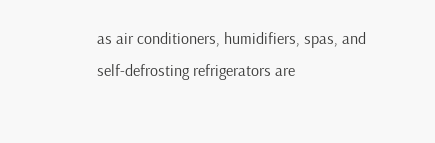as air conditioners, humidifiers, spas, and self-defrosting refrigerators are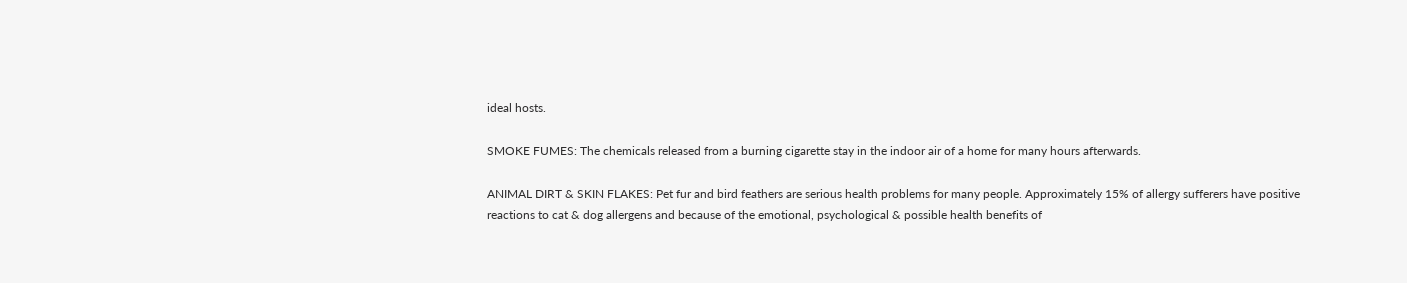ideal hosts.

SMOKE FUMES: The chemicals released from a burning cigarette stay in the indoor air of a home for many hours afterwards.

ANIMAL DIRT & SKIN FLAKES: Pet fur and bird feathers are serious health problems for many people. Approximately 15% of allergy sufferers have positive reactions to cat & dog allergens and because of the emotional, psychological & possible health benefits of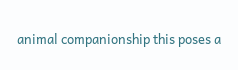animal companionship this poses a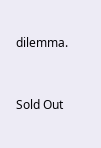dilemma.



Sold Out